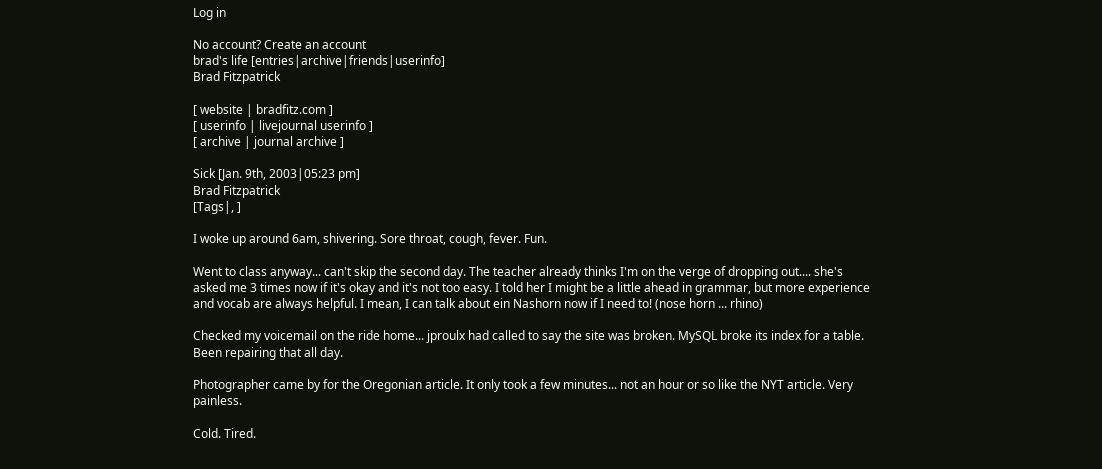Log in

No account? Create an account
brad's life [entries|archive|friends|userinfo]
Brad Fitzpatrick

[ website | bradfitz.com ]
[ userinfo | livejournal userinfo ]
[ archive | journal archive ]

Sick [Jan. 9th, 2003|05:23 pm]
Brad Fitzpatrick
[Tags|, ]

I woke up around 6am, shivering. Sore throat, cough, fever. Fun.

Went to class anyway... can't skip the second day. The teacher already thinks I'm on the verge of dropping out.... she's asked me 3 times now if it's okay and it's not too easy. I told her I might be a little ahead in grammar, but more experience and vocab are always helpful. I mean, I can talk about ein Nashorn now if I need to! (nose horn ... rhino)

Checked my voicemail on the ride home... jproulx had called to say the site was broken. MySQL broke its index for a table. Been repairing that all day.

Photographer came by for the Oregonian article. It only took a few minutes... not an hour or so like the NYT article. Very painless.

Cold. Tired.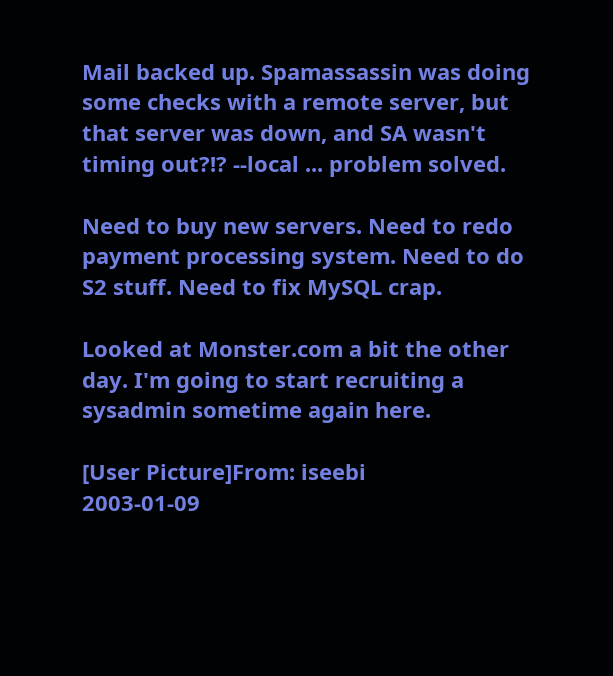Mail backed up. Spamassassin was doing some checks with a remote server, but that server was down, and SA wasn't timing out?!? --local ... problem solved.

Need to buy new servers. Need to redo payment processing system. Need to do S2 stuff. Need to fix MySQL crap.

Looked at Monster.com a bit the other day. I'm going to start recruiting a sysadmin sometime again here.

[User Picture]From: iseebi
2003-01-09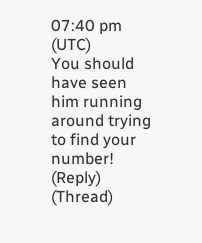07:40 pm (UTC)
You should have seen him running around trying to find your number!
(Reply) (Thread)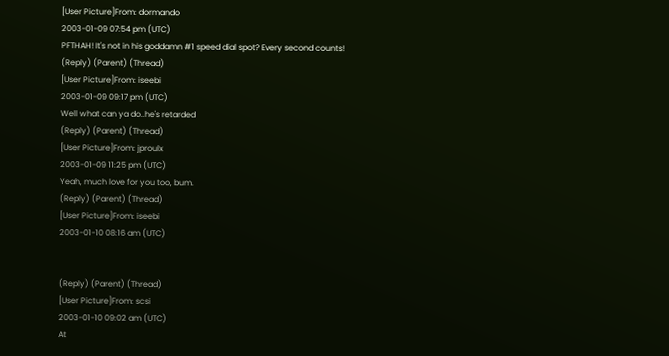[User Picture]From: dormando
2003-01-09 07:54 pm (UTC)
PFTHAH! It's not in his goddamn #1 speed dial spot? Every second counts!
(Reply) (Parent) (Thread)
[User Picture]From: iseebi
2003-01-09 09:17 pm (UTC)
Well what can ya do..he's retarded
(Reply) (Parent) (Thread)
[User Picture]From: jproulx
2003-01-09 11:25 pm (UTC)
Yeah, much love for you too, bum.
(Reply) (Parent) (Thread)
[User Picture]From: iseebi
2003-01-10 08:16 am (UTC)


(Reply) (Parent) (Thread)
[User Picture]From: scsi
2003-01-10 09:02 am (UTC)
At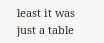least it was just a table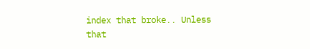index that broke.. Unless that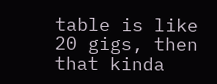table is like 20 gigs, then that kinda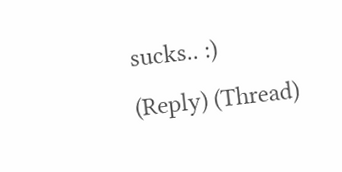sucks.. :)
(Reply) (Thread)